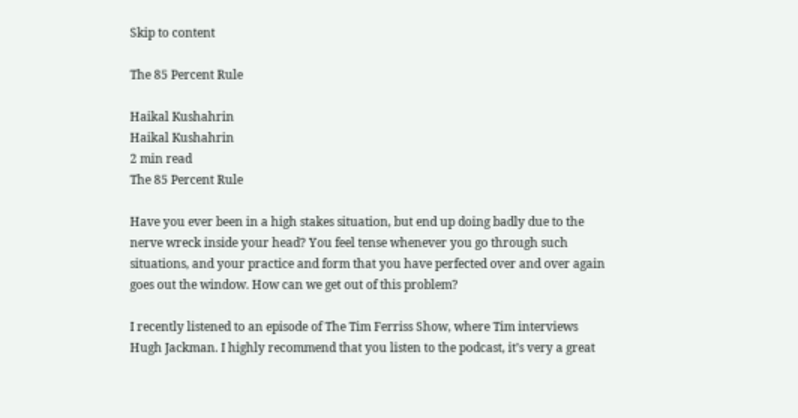Skip to content

The 85 Percent Rule

Haikal Kushahrin
Haikal Kushahrin
2 min read
The 85 Percent Rule

Have you ever been in a high stakes situation, but end up doing badly due to the nerve wreck inside your head? You feel tense whenever you go through such situations, and your practice and form that you have perfected over and over again goes out the window. How can we get out of this problem?

I recently listened to an episode of The Tim Ferriss Show, where Tim interviews Hugh Jackman. I highly recommend that you listen to the podcast, it’s very a great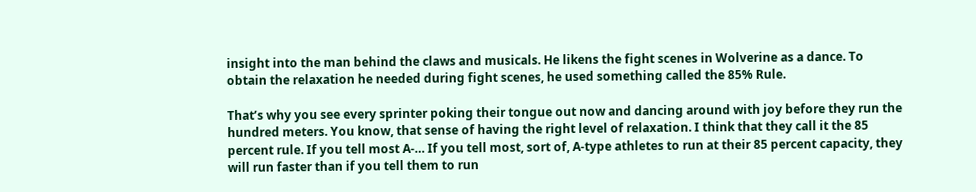insight into the man behind the claws and musicals. He likens the fight scenes in Wolverine as a dance. To obtain the relaxation he needed during fight scenes, he used something called the 85% Rule.

That’s why you see every sprinter poking their tongue out now and dancing around with joy before they run the hundred meters. You know, that sense of having the right level of relaxation. I think that they call it the 85 percent rule. If you tell most A-… If you tell most, sort of, A-type athletes to run at their 85 percent capacity, they will run faster than if you tell them to run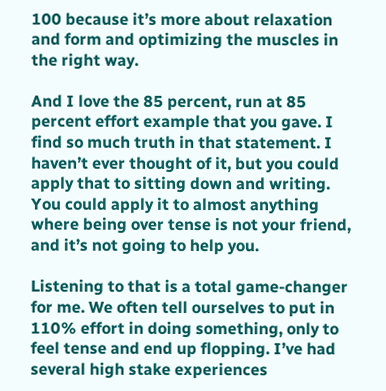100 because it’s more about relaxation and form and optimizing the muscles in the right way.

And I love the 85 percent, run at 85 percent effort example that you gave. I find so much truth in that statement. I haven’t ever thought of it, but you could apply that to sitting down and writing. You could apply it to almost anything where being over tense is not your friend, and it’s not going to help you.

Listening to that is a total game-changer for me. We often tell ourselves to put in 110% effort in doing something, only to feel tense and end up flopping. I’ve had several high stake experiences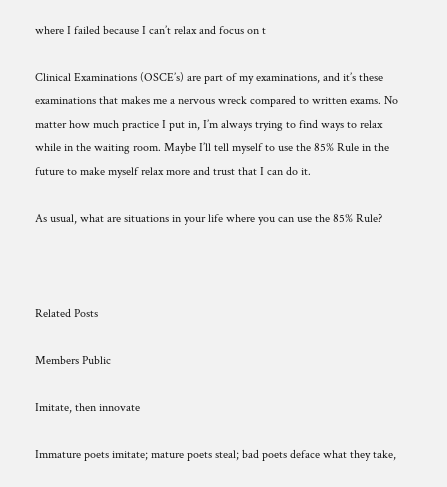where I failed because I can’t relax and focus on t

Clinical Examinations (OSCE’s) are part of my examinations, and it’s these examinations that makes me a nervous wreck compared to written exams. No matter how much practice I put in, I’m always trying to find ways to relax while in the waiting room. Maybe I’ll tell myself to use the 85% Rule in the future to make myself relax more and trust that I can do it.

As usual, what are situations in your life where you can use the 85% Rule?



Related Posts

Members Public

Imitate, then innovate

Immature poets imitate; mature poets steal; bad poets deface what they take,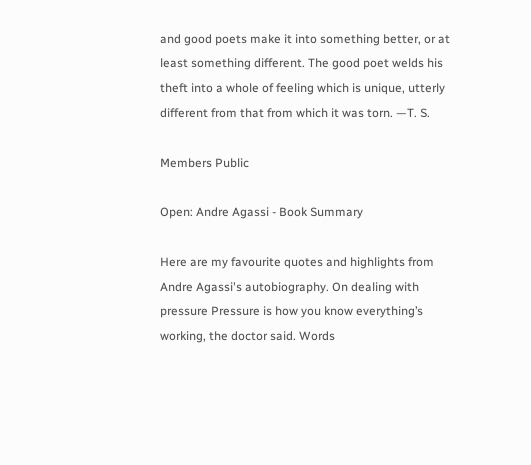and good poets make it into something better, or at least something different. The good poet welds his theft into a whole of feeling which is unique, utterly different from that from which it was torn. —T. S.

Members Public

Open: Andre Agassi - Book Summary

Here are my favourite quotes and highlights from Andre Agassi's autobiography. On dealing with pressure Pressure is how you know everything’s working, the doctor said. Words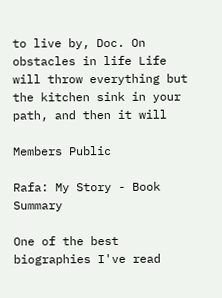to live by, Doc. On obstacles in life Life will throw everything but the kitchen sink in your path, and then it will

Members Public

Rafa: My Story - Book Summary

One of the best biographies I've read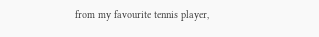from my favourite tennis player,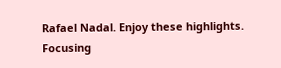Rafael Nadal. Enjoy these highlights. Focusing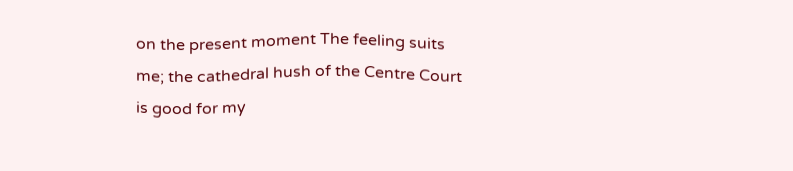on the present moment The feeling suits me; the cathedral hush of the Centre Court is good for my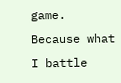game. Because what I battle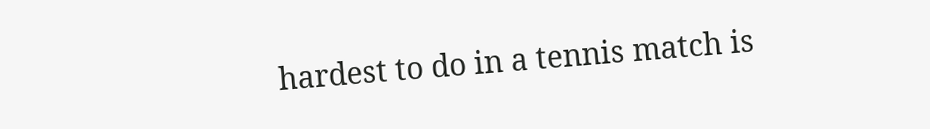hardest to do in a tennis match is